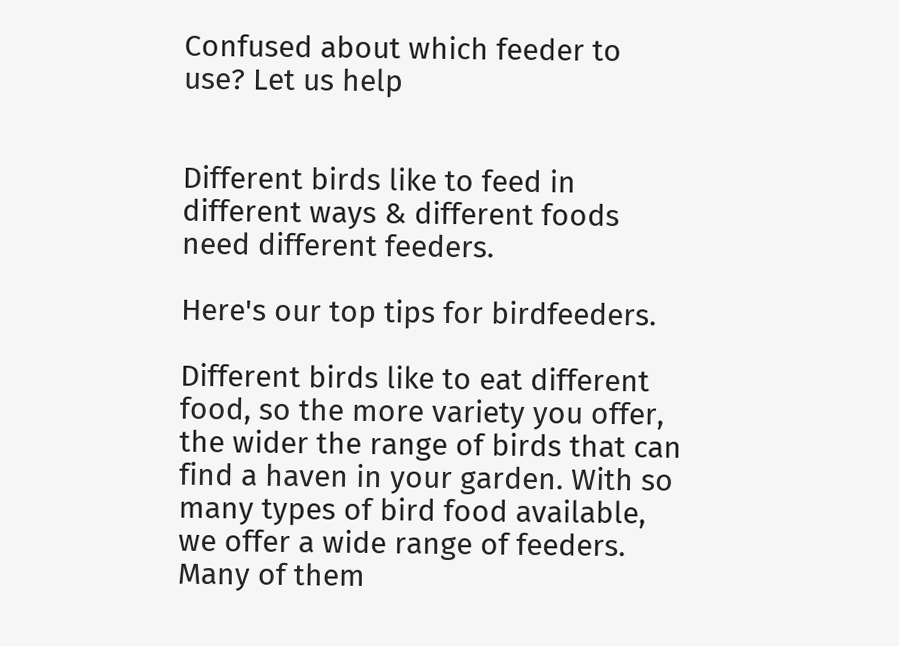Confused about which feeder to use? Let us help


Different birds like to feed in different ways & different foods need different feeders.

Here's our top tips for birdfeeders.

Different birds like to eat different food, so the more variety you offer, the wider the range of birds that can find a haven in your garden. With so many types of bird food available, we offer a wide range of feeders. Many of them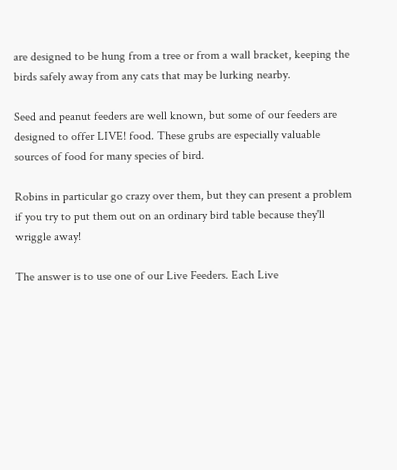are designed to be hung from a tree or from a wall bracket, keeping the birds safely away from any cats that may be lurking nearby.

Seed and peanut feeders are well known, but some of our feeders are designed to offer LIVE! food. These grubs are especially valuable sources of food for many species of bird.

Robins in particular go crazy over them, but they can present a problem if you try to put them out on an ordinary bird table because they'll wriggle away!

The answer is to use one of our Live Feeders. Each Live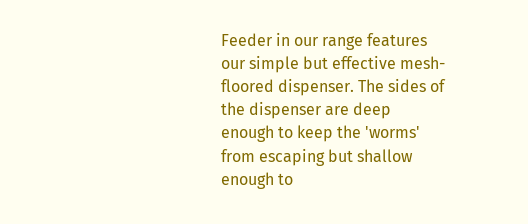Feeder in our range features our simple but effective mesh- floored dispenser. The sides of the dispenser are deep enough to keep the 'worms' from escaping but shallow enough to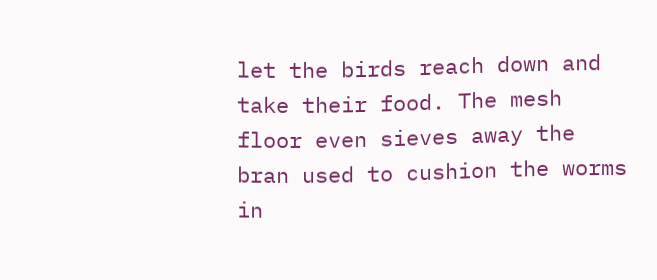let the birds reach down and take their food. The mesh floor even sieves away the bran used to cushion the worms in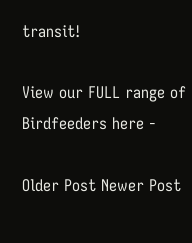transit!

View our FULL range of Birdfeeders here -

Older Post Newer Post